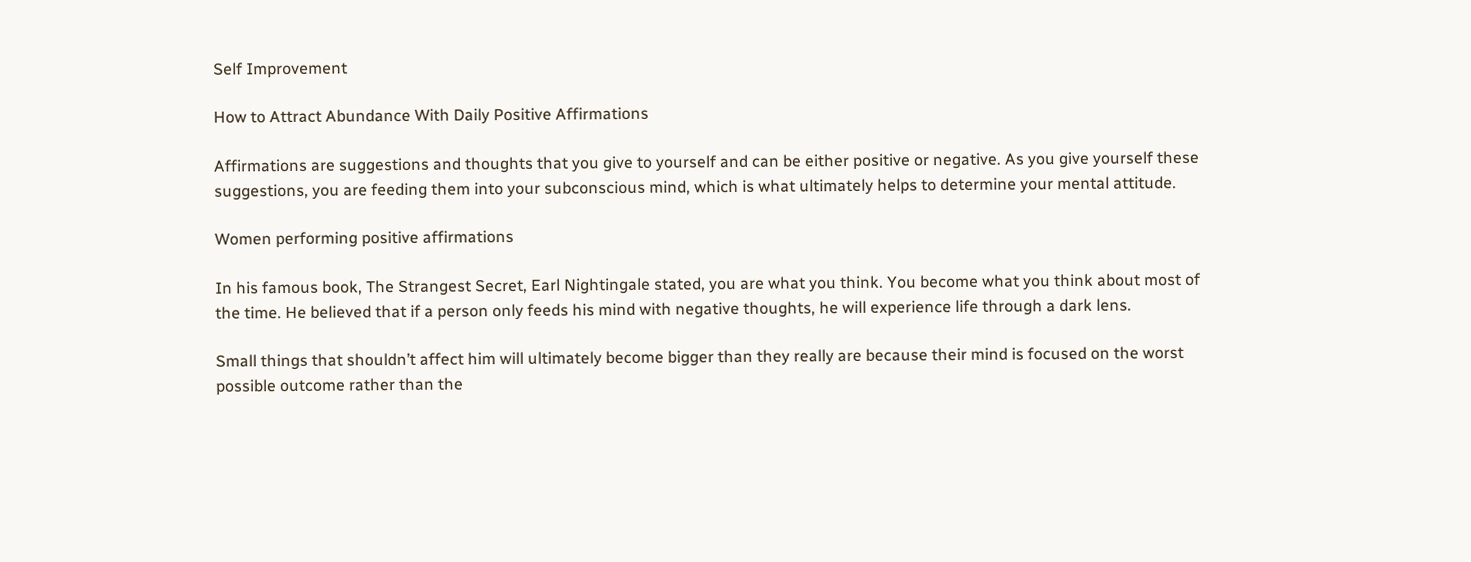Self Improvement

How to Attract Abundance With Daily Positive Affirmations

Affirmations are suggestions and thoughts that you give to yourself and can be either positive or negative. As you give yourself these suggestions, you are feeding them into your subconscious mind, which is what ultimately helps to determine your mental attitude.

Women performing positive affirmations

In his famous book, The Strangest Secret, Earl Nightingale stated, you are what you think. You become what you think about most of the time. He believed that if a person only feeds his mind with negative thoughts, he will experience life through a dark lens.

Small things that shouldn’t affect him will ultimately become bigger than they really are because their mind is focused on the worst possible outcome rather than the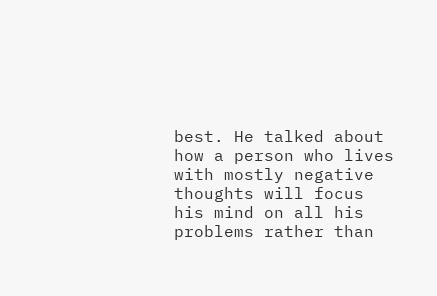best. He talked about how a person who lives with mostly negative thoughts will focus his mind on all his problems rather than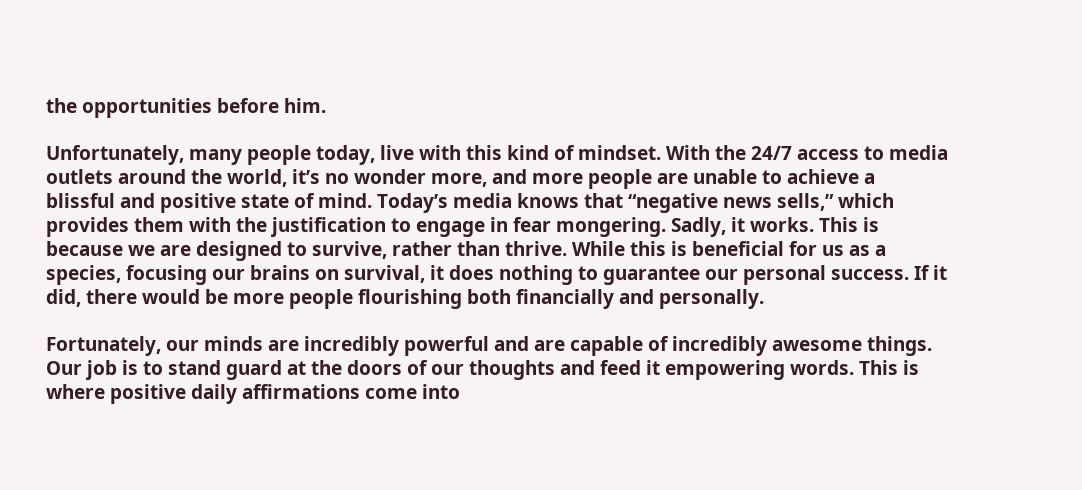the opportunities before him.

Unfortunately, many people today, live with this kind of mindset. With the 24/7 access to media outlets around the world, it’s no wonder more, and more people are unable to achieve a blissful and positive state of mind. Today’s media knows that “negative news sells,” which provides them with the justification to engage in fear mongering. Sadly, it works. This is because we are designed to survive, rather than thrive. While this is beneficial for us as a species, focusing our brains on survival, it does nothing to guarantee our personal success. If it did, there would be more people flourishing both financially and personally.

Fortunately, our minds are incredibly powerful and are capable of incredibly awesome things. Our job is to stand guard at the doors of our thoughts and feed it empowering words. This is where positive daily affirmations come into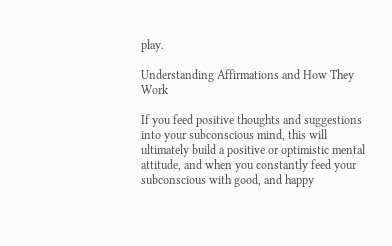play.

Understanding Affirmations and How They Work

If you feed positive thoughts and suggestions into your subconscious mind, this will ultimately build a positive or optimistic mental attitude, and when you constantly feed your subconscious with good, and happy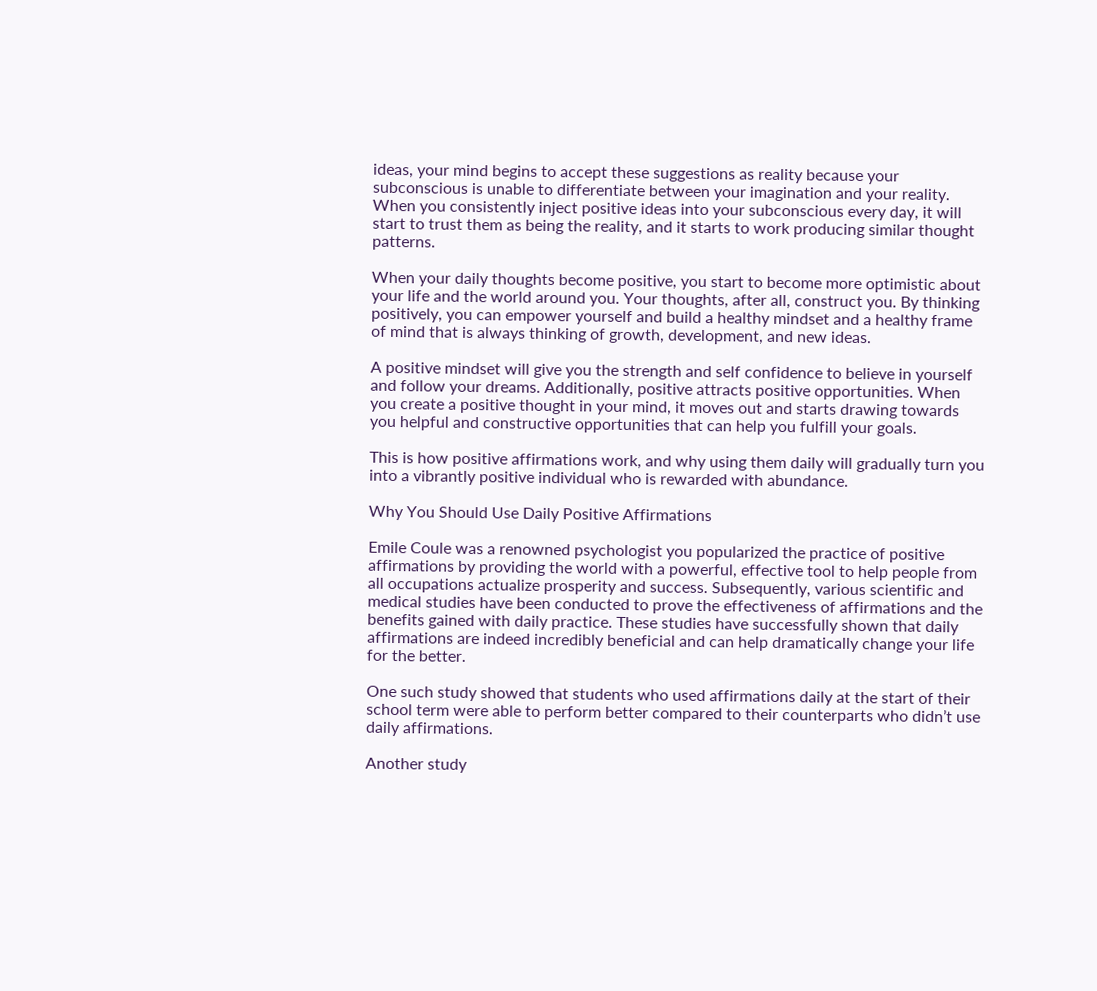ideas, your mind begins to accept these suggestions as reality because your subconscious is unable to differentiate between your imagination and your reality. When you consistently inject positive ideas into your subconscious every day, it will start to trust them as being the reality, and it starts to work producing similar thought patterns.

When your daily thoughts become positive, you start to become more optimistic about your life and the world around you. Your thoughts, after all, construct you. By thinking positively, you can empower yourself and build a healthy mindset and a healthy frame of mind that is always thinking of growth, development, and new ideas.

A positive mindset will give you the strength and self confidence to believe in yourself and follow your dreams. Additionally, positive attracts positive opportunities. When you create a positive thought in your mind, it moves out and starts drawing towards you helpful and constructive opportunities that can help you fulfill your goals.

This is how positive affirmations work, and why using them daily will gradually turn you into a vibrantly positive individual who is rewarded with abundance.

Why You Should Use Daily Positive Affirmations

Emile Coule was a renowned psychologist you popularized the practice of positive affirmations by providing the world with a powerful, effective tool to help people from all occupations actualize prosperity and success. Subsequently, various scientific and medical studies have been conducted to prove the effectiveness of affirmations and the benefits gained with daily practice. These studies have successfully shown that daily affirmations are indeed incredibly beneficial and can help dramatically change your life for the better.

One such study showed that students who used affirmations daily at the start of their school term were able to perform better compared to their counterparts who didn’t use daily affirmations.

Another study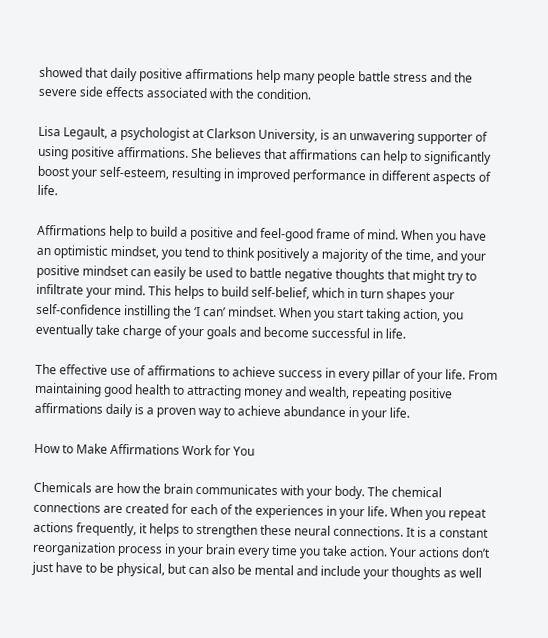showed that daily positive affirmations help many people battle stress and the severe side effects associated with the condition.

Lisa Legault, a psychologist at Clarkson University, is an unwavering supporter of using positive affirmations. She believes that affirmations can help to significantly boost your self-esteem, resulting in improved performance in different aspects of life.

Affirmations help to build a positive and feel-good frame of mind. When you have an optimistic mindset, you tend to think positively a majority of the time, and your positive mindset can easily be used to battle negative thoughts that might try to infiltrate your mind. This helps to build self-belief, which in turn shapes your
self-confidence instilling the ‘I can’ mindset. When you start taking action, you eventually take charge of your goals and become successful in life.

The effective use of affirmations to achieve success in every pillar of your life. From maintaining good health to attracting money and wealth, repeating positive affirmations daily is a proven way to achieve abundance in your life.

How to Make Affirmations Work for You

Chemicals are how the brain communicates with your body. The chemical connections are created for each of the experiences in your life. When you repeat actions frequently, it helps to strengthen these neural connections. It is a constant reorganization process in your brain every time you take action. Your actions don’t just have to be physical, but can also be mental and include your thoughts as well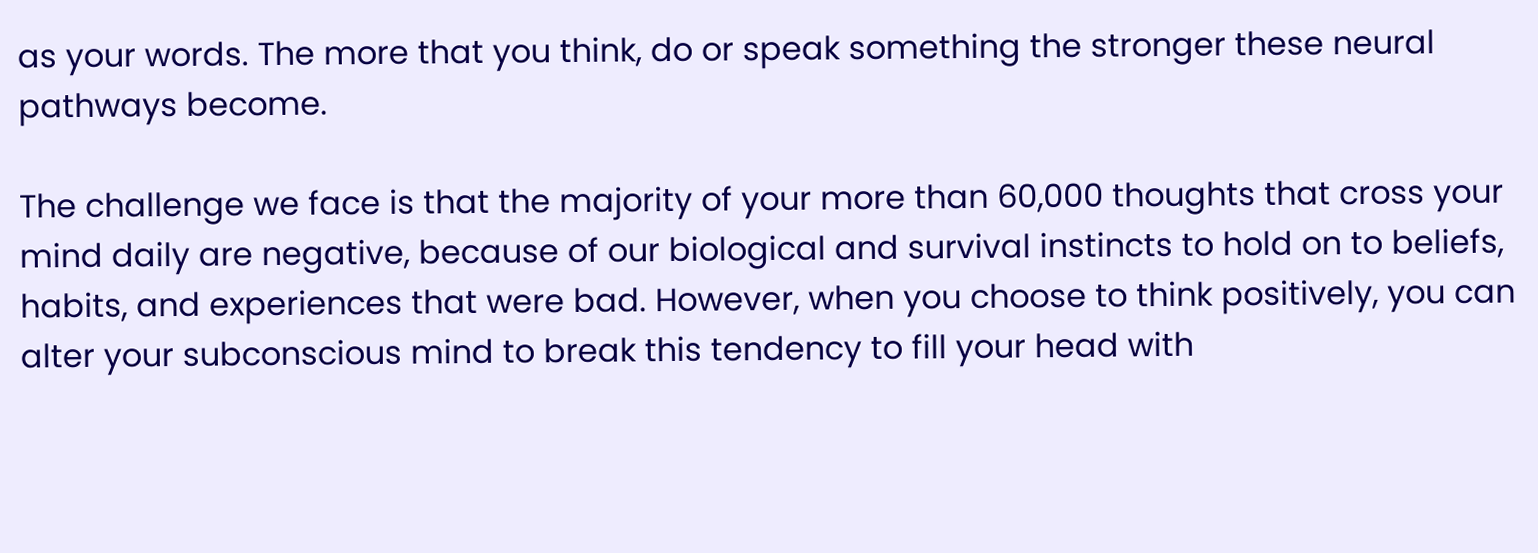as your words. The more that you think, do or speak something the stronger these neural pathways become.

The challenge we face is that the majority of your more than 60,000 thoughts that cross your mind daily are negative, because of our biological and survival instincts to hold on to beliefs, habits, and experiences that were bad. However, when you choose to think positively, you can alter your subconscious mind to break this tendency to fill your head with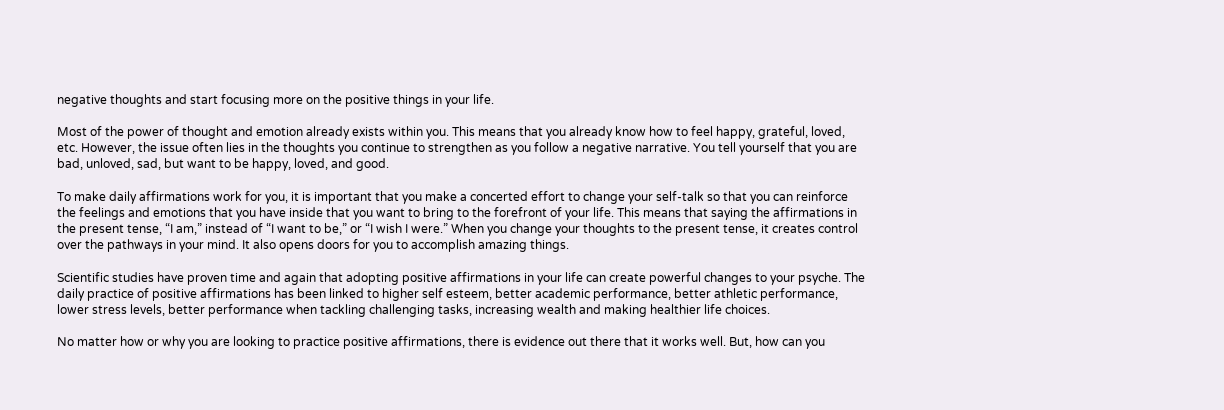negative thoughts and start focusing more on the positive things in your life.

Most of the power of thought and emotion already exists within you. This means that you already know how to feel happy, grateful, loved, etc. However, the issue often lies in the thoughts you continue to strengthen as you follow a negative narrative. You tell yourself that you are bad, unloved, sad, but want to be happy, loved, and good.

To make daily affirmations work for you, it is important that you make a concerted effort to change your self-talk so that you can reinforce the feelings and emotions that you have inside that you want to bring to the forefront of your life. This means that saying the affirmations in the present tense, “I am,” instead of “I want to be,” or “I wish I were.” When you change your thoughts to the present tense, it creates control over the pathways in your mind. It also opens doors for you to accomplish amazing things.

Scientific studies have proven time and again that adopting positive affirmations in your life can create powerful changes to your psyche. The daily practice of positive affirmations has been linked to higher self esteem, better academic performance, better athletic performance, lower stress levels, better performance when tackling challenging tasks, increasing wealth and making healthier life choices.

No matter how or why you are looking to practice positive affirmations, there is evidence out there that it works well. But, how can you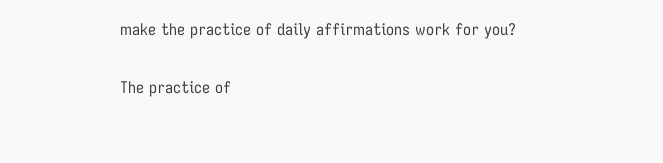make the practice of daily affirmations work for you?

The practice of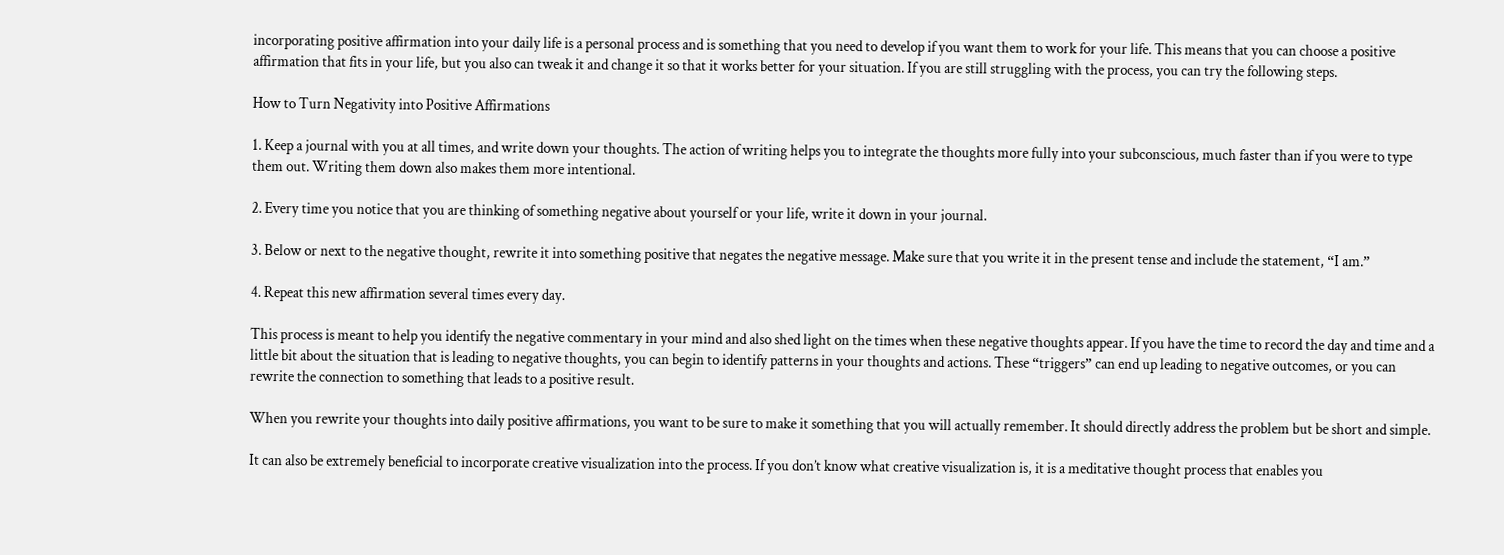incorporating positive affirmation into your daily life is a personal process and is something that you need to develop if you want them to work for your life. This means that you can choose a positive affirmation that fits in your life, but you also can tweak it and change it so that it works better for your situation. If you are still struggling with the process, you can try the following steps.

How to Turn Negativity into Positive Affirmations

1. Keep a journal with you at all times, and write down your thoughts. The action of writing helps you to integrate the thoughts more fully into your subconscious, much faster than if you were to type them out. Writing them down also makes them more intentional.

2. Every time you notice that you are thinking of something negative about yourself or your life, write it down in your journal.

3. Below or next to the negative thought, rewrite it into something positive that negates the negative message. Make sure that you write it in the present tense and include the statement, “I am.”

4. Repeat this new affirmation several times every day.

This process is meant to help you identify the negative commentary in your mind and also shed light on the times when these negative thoughts appear. If you have the time to record the day and time and a little bit about the situation that is leading to negative thoughts, you can begin to identify patterns in your thoughts and actions. These “triggers” can end up leading to negative outcomes, or you can rewrite the connection to something that leads to a positive result.

When you rewrite your thoughts into daily positive affirmations, you want to be sure to make it something that you will actually remember. It should directly address the problem but be short and simple.

It can also be extremely beneficial to incorporate creative visualization into the process. If you don’t know what creative visualization is, it is a meditative thought process that enables you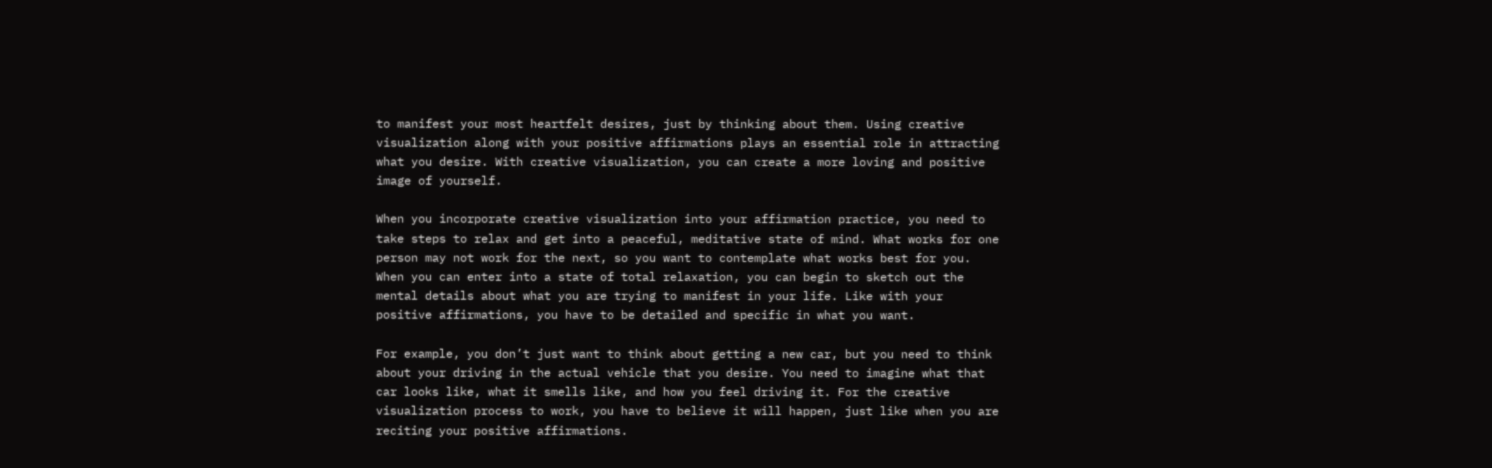to manifest your most heartfelt desires, just by thinking about them. Using creative visualization along with your positive affirmations plays an essential role in attracting what you desire. With creative visualization, you can create a more loving and positive image of yourself.

When you incorporate creative visualization into your affirmation practice, you need to take steps to relax and get into a peaceful, meditative state of mind. What works for one person may not work for the next, so you want to contemplate what works best for you. When you can enter into a state of total relaxation, you can begin to sketch out the mental details about what you are trying to manifest in your life. Like with your positive affirmations, you have to be detailed and specific in what you want.

For example, you don’t just want to think about getting a new car, but you need to think about your driving in the actual vehicle that you desire. You need to imagine what that car looks like, what it smells like, and how you feel driving it. For the creative visualization process to work, you have to believe it will happen, just like when you are reciting your positive affirmations.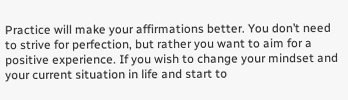Practice will make your affirmations better. You don’t need to strive for perfection, but rather you want to aim for a positive experience. If you wish to change your mindset and your current situation in life and start to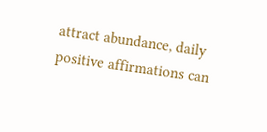attract abundance, daily positive affirmations can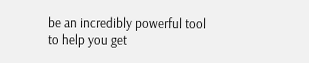be an incredibly powerful tool to help you get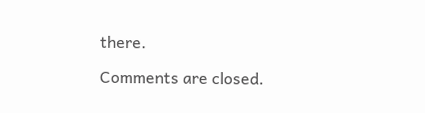there.

Comments are closed.